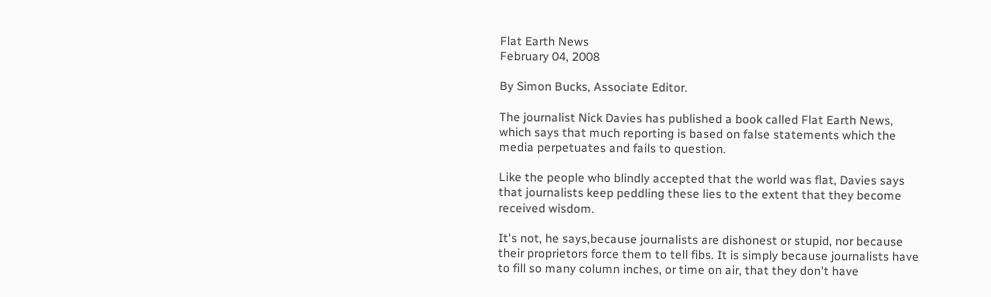Flat Earth News
February 04, 2008

By Simon Bucks, Associate Editor.

The journalist Nick Davies has published a book called Flat Earth News, which says that much reporting is based on false statements which the media perpetuates and fails to question.

Like the people who blindly accepted that the world was flat, Davies says that journalists keep peddling these lies to the extent that they become received wisdom.

It's not, he says,because journalists are dishonest or stupid, nor because their proprietors force them to tell fibs. It is simply because journalists have to fill so many column inches, or time on air, that they don't have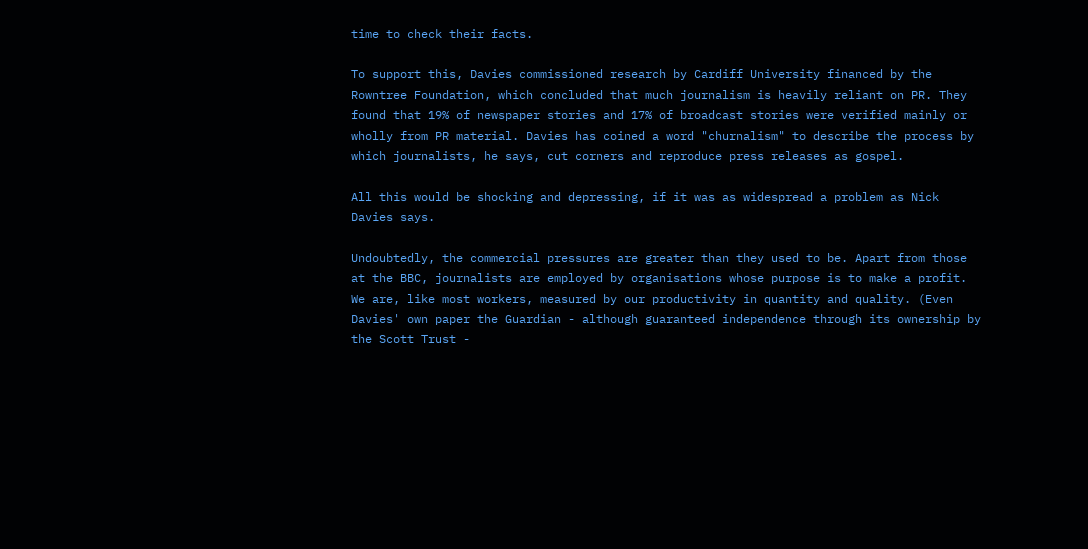time to check their facts.

To support this, Davies commissioned research by Cardiff University financed by the Rowntree Foundation, which concluded that much journalism is heavily reliant on PR. They found that 19% of newspaper stories and 17% of broadcast stories were verified mainly or wholly from PR material. Davies has coined a word "churnalism" to describe the process by which journalists, he says, cut corners and reproduce press releases as gospel.

All this would be shocking and depressing, if it was as widespread a problem as Nick Davies says.

Undoubtedly, the commercial pressures are greater than they used to be. Apart from those at the BBC, journalists are employed by organisations whose purpose is to make a profit. We are, like most workers, measured by our productivity in quantity and quality. (Even Davies' own paper the Guardian - although guaranteed independence through its ownership by the Scott Trust -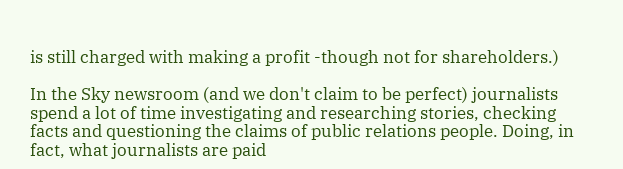is still charged with making a profit -though not for shareholders.)

In the Sky newsroom (and we don't claim to be perfect) journalists spend a lot of time investigating and researching stories, checking facts and questioning the claims of public relations people. Doing, in fact, what journalists are paid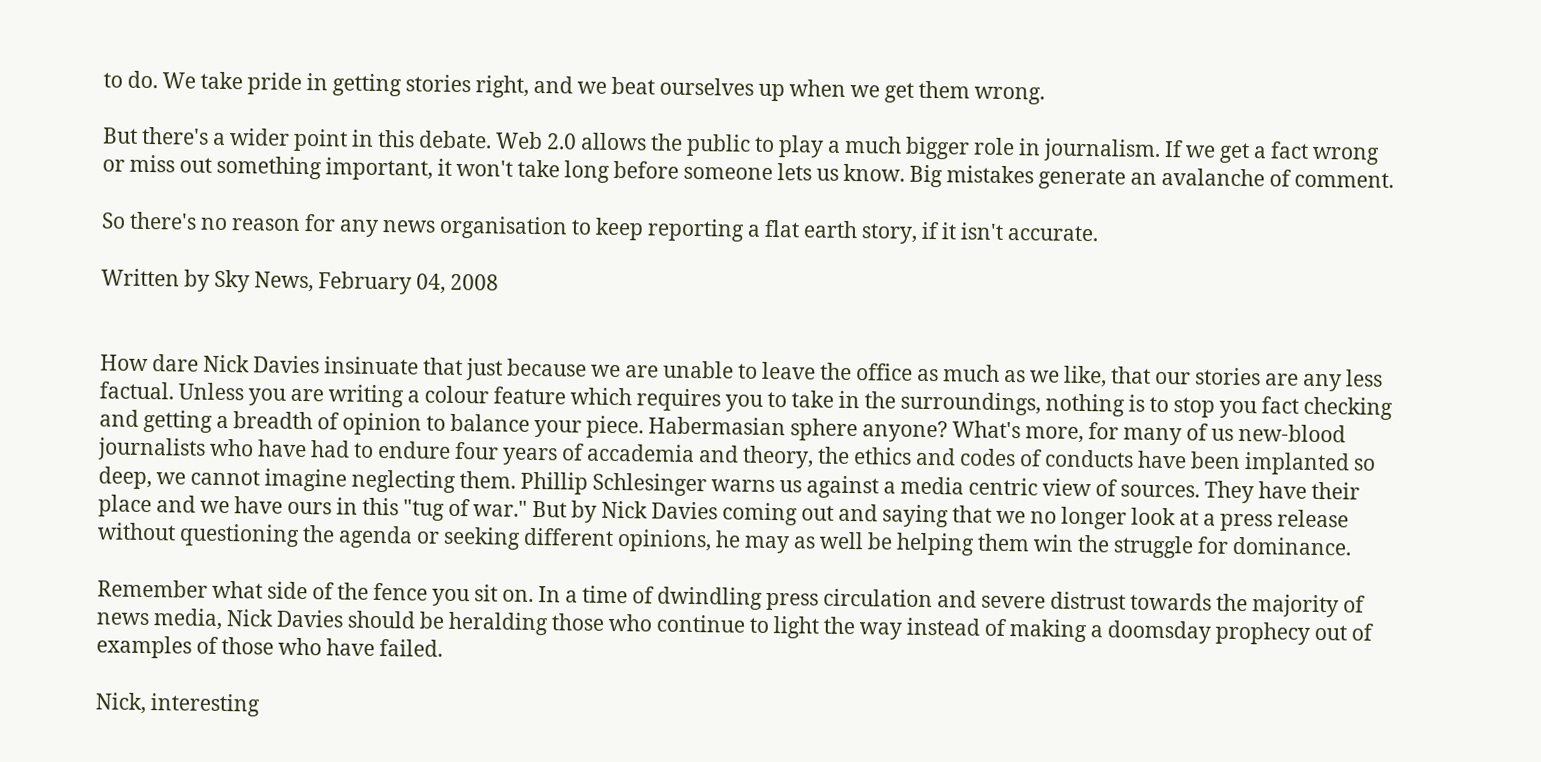to do. We take pride in getting stories right, and we beat ourselves up when we get them wrong.

But there's a wider point in this debate. Web 2.0 allows the public to play a much bigger role in journalism. If we get a fact wrong or miss out something important, it won't take long before someone lets us know. Big mistakes generate an avalanche of comment.

So there's no reason for any news organisation to keep reporting a flat earth story, if it isn't accurate.

Written by Sky News, February 04, 2008


How dare Nick Davies insinuate that just because we are unable to leave the office as much as we like, that our stories are any less factual. Unless you are writing a colour feature which requires you to take in the surroundings, nothing is to stop you fact checking and getting a breadth of opinion to balance your piece. Habermasian sphere anyone? What's more, for many of us new-blood journalists who have had to endure four years of accademia and theory, the ethics and codes of conducts have been implanted so deep, we cannot imagine neglecting them. Phillip Schlesinger warns us against a media centric view of sources. They have their place and we have ours in this "tug of war." But by Nick Davies coming out and saying that we no longer look at a press release without questioning the agenda or seeking different opinions, he may as well be helping them win the struggle for dominance.

Remember what side of the fence you sit on. In a time of dwindling press circulation and severe distrust towards the majority of news media, Nick Davies should be heralding those who continue to light the way instead of making a doomsday prophecy out of examples of those who have failed.

Nick, interesting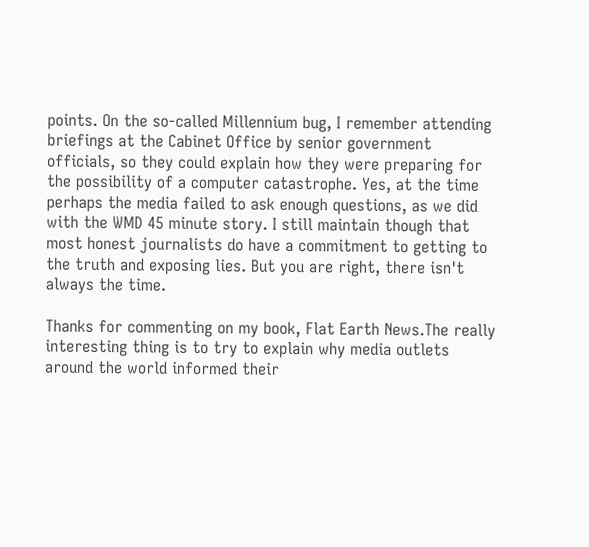points. On the so-called Millennium bug, I remember attending briefings at the Cabinet Office by senior government officials, so they could explain how they were preparing for the possibility of a computer catastrophe. Yes, at the time perhaps the media failed to ask enough questions, as we did with the WMD 45 minute story. I still maintain though that most honest journalists do have a commitment to getting to the truth and exposing lies. But you are right, there isn't always the time.

Thanks for commenting on my book, Flat Earth News.The really interesting thing is to try to explain why media outlets around the world informed their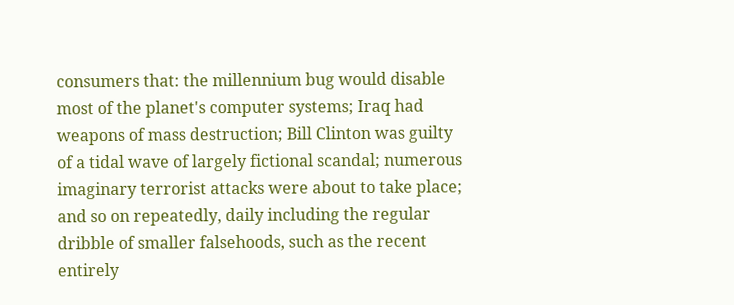consumers that: the millennium bug would disable most of the planet's computer systems; Iraq had weapons of mass destruction; Bill Clinton was guilty of a tidal wave of largely fictional scandal; numerous imaginary terrorist attacks were about to take place; and so on repeatedly, daily including the regular dribble of smaller falsehoods, such as the recent entirely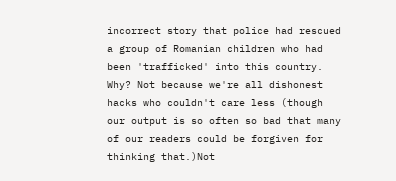incorrect story that police had rescued a group of Romanian children who had been 'trafficked' into this country. Why? Not because we're all dishonest hacks who couldn't care less (though our output is so often so bad that many of our readers could be forgiven for thinking that.)Not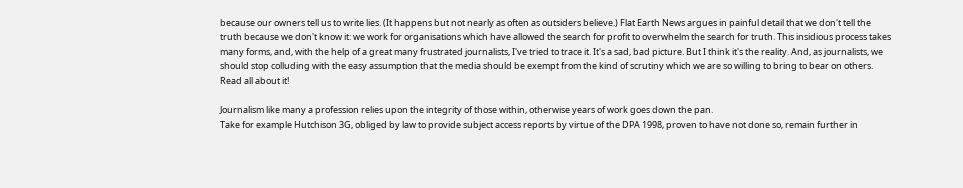because our owners tell us to write lies. (It happens but not nearly as often as outsiders believe.) Flat Earth News argues in painful detail that we don't tell the truth because we don't know it: we work for organisations which have allowed the search for profit to overwhelm the search for truth. This insidious process takes many forms, and, with the help of a great many frustrated journalists, I've tried to trace it. It's a sad, bad picture. But I think it's the reality. And, as journalists, we should stop colluding with the easy assumption that the media should be exempt from the kind of scrutiny which we are so willing to bring to bear on others. Read all about it!

Journalism like many a profession relies upon the integrity of those within, otherwise years of work goes down the pan.
Take for example Hutchison 3G, obliged by law to provide subject access reports by virtue of the DPA 1998, proven to have not done so, remain further in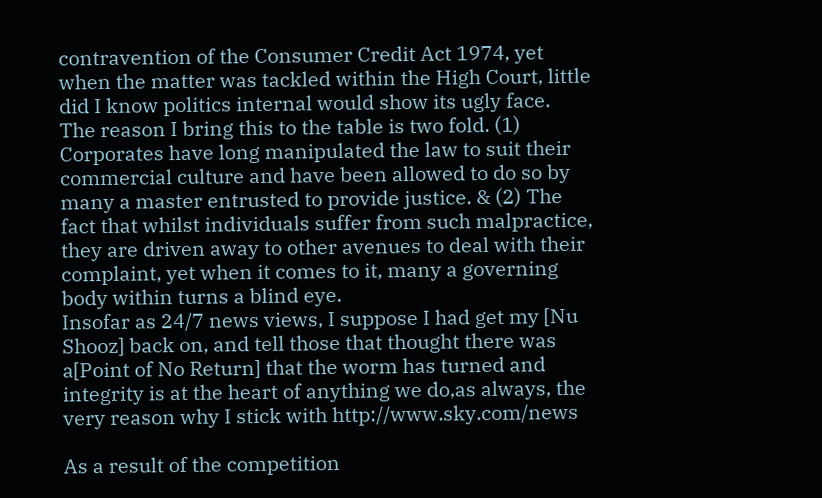contravention of the Consumer Credit Act 1974, yet when the matter was tackled within the High Court, little did I know politics internal would show its ugly face.
The reason I bring this to the table is two fold. (1) Corporates have long manipulated the law to suit their commercial culture and have been allowed to do so by many a master entrusted to provide justice. & (2) The fact that whilst individuals suffer from such malpractice, they are driven away to other avenues to deal with their complaint, yet when it comes to it, many a governing body within turns a blind eye.
Insofar as 24/7 news views, I suppose I had get my [Nu Shooz] back on, and tell those that thought there was a[Point of No Return] that the worm has turned and integrity is at the heart of anything we do,as always, the very reason why I stick with http://www.sky.com/news

As a result of the competition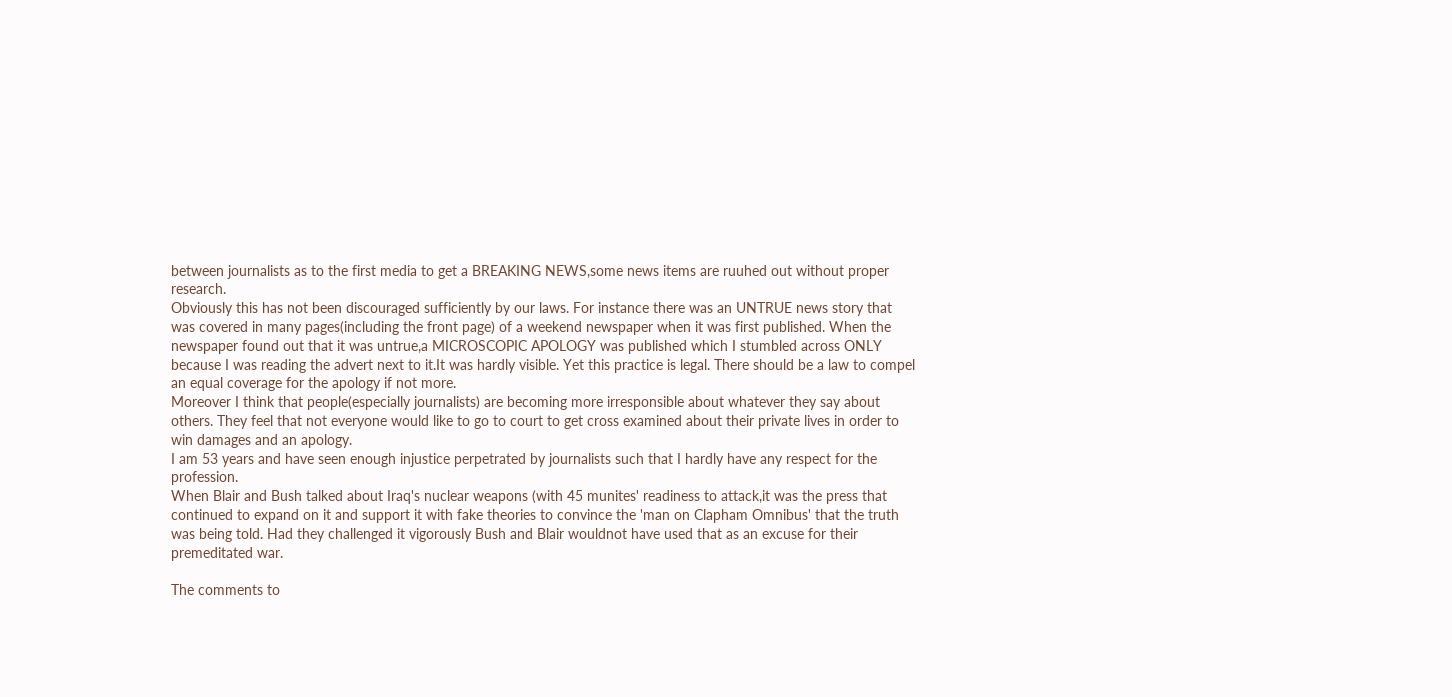between journalists as to the first media to get a BREAKING NEWS,some news items are ruuhed out without proper research.
Obviously this has not been discouraged sufficiently by our laws. For instance there was an UNTRUE news story that was covered in many pages(including the front page) of a weekend newspaper when it was first published. When the newspaper found out that it was untrue,a MICROSCOPIC APOLOGY was published which I stumbled across ONLY because I was reading the advert next to it.It was hardly visible. Yet this practice is legal. There should be a law to compel an equal coverage for the apology if not more.
Moreover I think that people(especially journalists) are becoming more irresponsible about whatever they say about others. They feel that not everyone would like to go to court to get cross examined about their private lives in order to win damages and an apology.
I am 53 years and have seen enough injustice perpetrated by journalists such that I hardly have any respect for the profession.
When Blair and Bush talked about Iraq's nuclear weapons (with 45 munites' readiness to attack,it was the press that continued to expand on it and support it with fake theories to convince the 'man on Clapham Omnibus' that the truth was being told. Had they challenged it vigorously Bush and Blair wouldnot have used that as an excuse for their premeditated war.

The comments to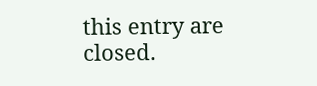this entry are closed.